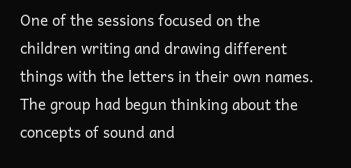One of the sessions focused on the children writing and drawing different things with the letters in their own names. The group had begun thinking about the concepts of sound and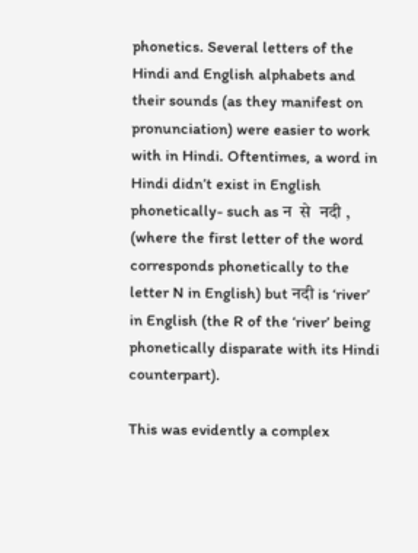phonetics. Several letters of the Hindi and English alphabets and their sounds (as they manifest on pronunciation) were easier to work with in Hindi. Oftentimes, a word in Hindi didn’t exist in English phonetically- such as न  से  नदी , (where the first letter of the word corresponds phonetically to the letter N in English) but नदी is ‘river’ in English (the R of the ‘river’ being phonetically disparate with its Hindi counterpart).

This was evidently a complex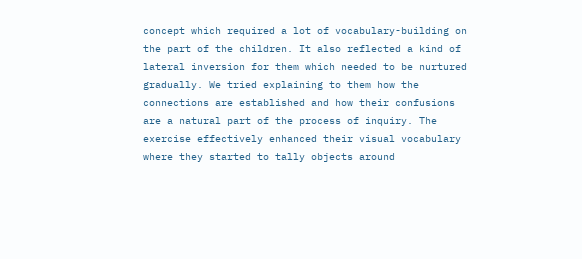concept which required a lot of vocabulary-building on the part of the children. It also reflected a kind of lateral inversion for them which needed to be nurtured gradually. We tried explaining to them how the connections are established and how their confusions are a natural part of the process of inquiry. The exercise effectively enhanced their visual vocabulary where they started to tally objects around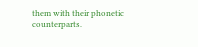them with their phonetic counterparts.